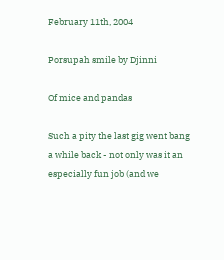February 11th, 2004

Porsupah smile by Djinni

Of mice and pandas

Such a pity the last gig went bang a while back - not only was it an especially fun job (and we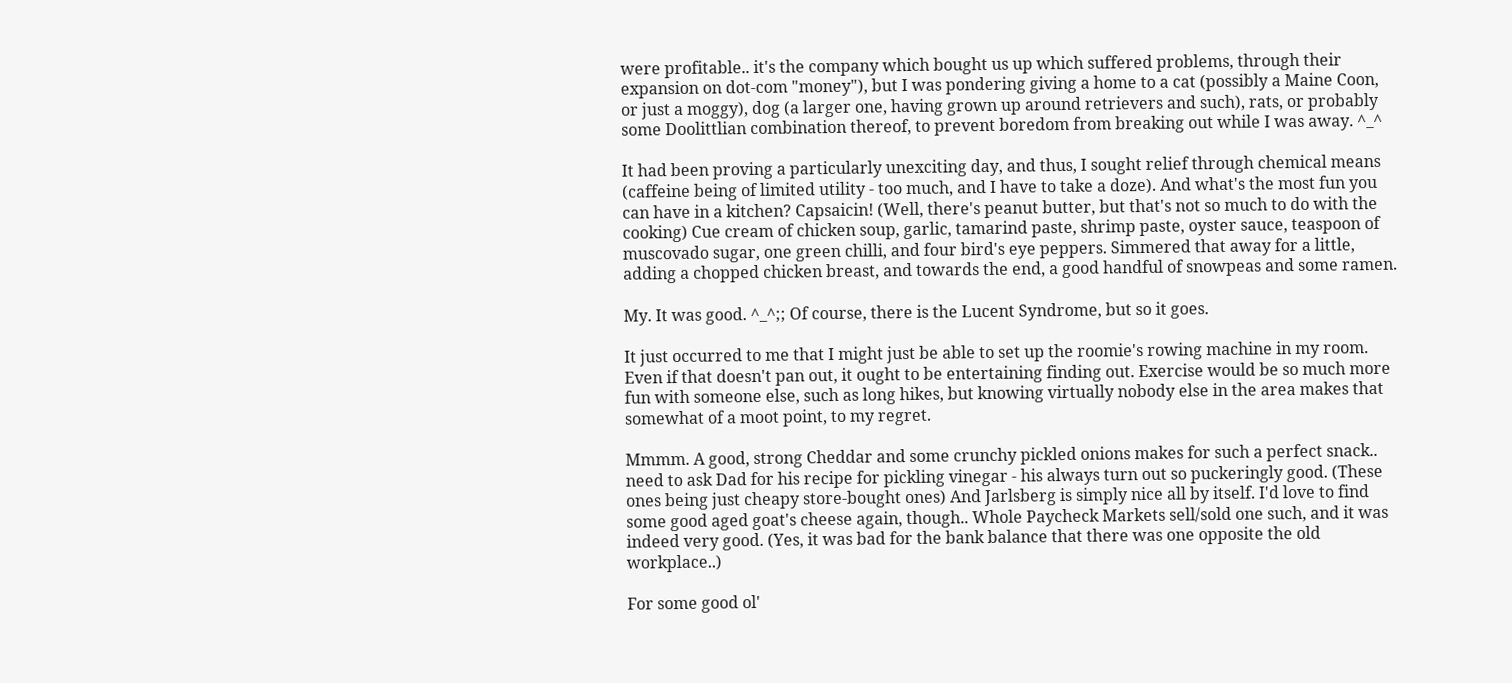were profitable.. it's the company which bought us up which suffered problems, through their expansion on dot-com "money"), but I was pondering giving a home to a cat (possibly a Maine Coon, or just a moggy), dog (a larger one, having grown up around retrievers and such), rats, or probably some Doolittlian combination thereof, to prevent boredom from breaking out while I was away. ^_^

It had been proving a particularly unexciting day, and thus, I sought relief through chemical means (caffeine being of limited utility - too much, and I have to take a doze). And what's the most fun you can have in a kitchen? Capsaicin! (Well, there's peanut butter, but that's not so much to do with the cooking) Cue cream of chicken soup, garlic, tamarind paste, shrimp paste, oyster sauce, teaspoon of muscovado sugar, one green chilli, and four bird's eye peppers. Simmered that away for a little, adding a chopped chicken breast, and towards the end, a good handful of snowpeas and some ramen.

My. It was good. ^_^;; Of course, there is the Lucent Syndrome, but so it goes.

It just occurred to me that I might just be able to set up the roomie's rowing machine in my room. Even if that doesn't pan out, it ought to be entertaining finding out. Exercise would be so much more fun with someone else, such as long hikes, but knowing virtually nobody else in the area makes that somewhat of a moot point, to my regret.

Mmmm. A good, strong Cheddar and some crunchy pickled onions makes for such a perfect snack.. need to ask Dad for his recipe for pickling vinegar - his always turn out so puckeringly good. (These ones being just cheapy store-bought ones) And Jarlsberg is simply nice all by itself. I'd love to find some good aged goat's cheese again, though.. Whole Paycheck Markets sell/sold one such, and it was indeed very good. (Yes, it was bad for the bank balance that there was one opposite the old workplace..)

For some good ol'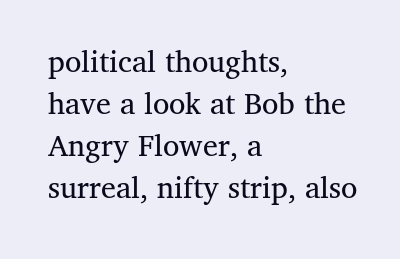political thoughts, have a look at Bob the Angry Flower, a surreal, nifty strip, also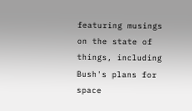featuring musings on the state of things, including Bush's plans for space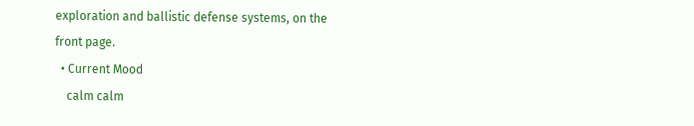exploration and ballistic defense systems, on the front page.
  • Current Mood
    calm calm